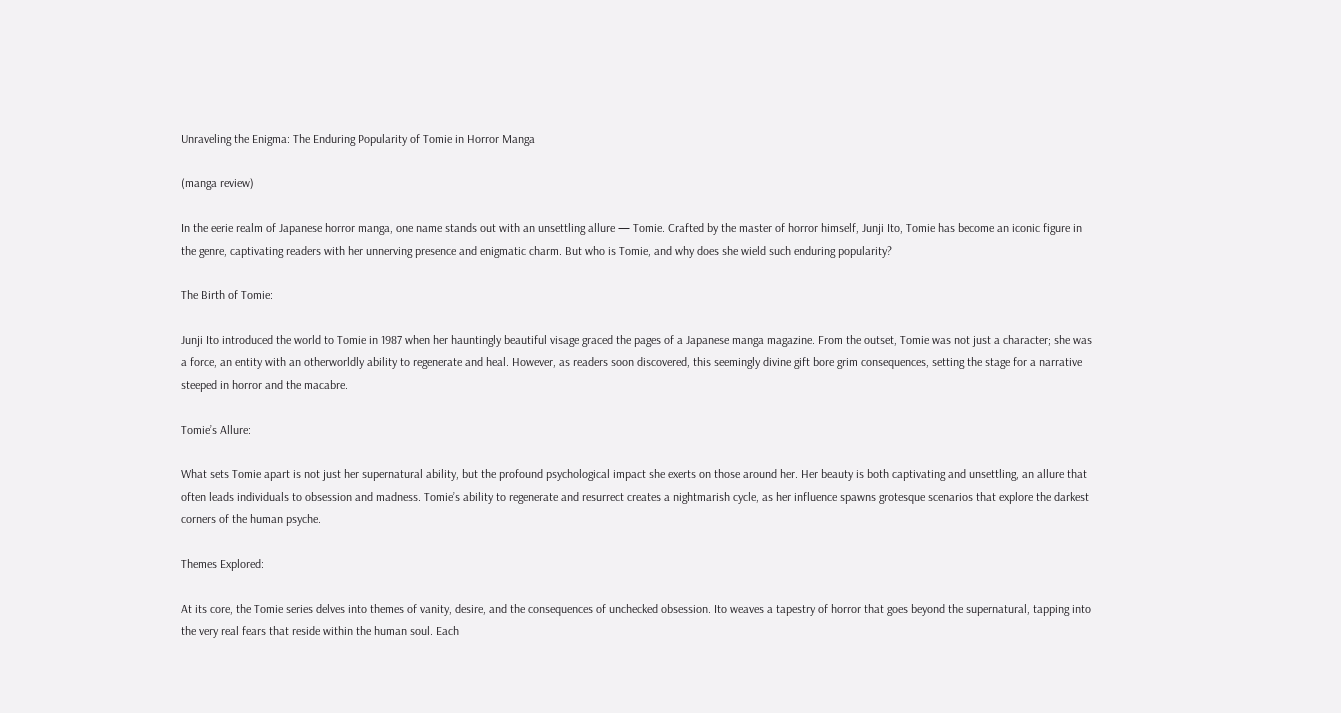Unraveling the Enigma: The Enduring Popularity of Tomie in Horror Manga

(manga review)

In the eerie realm of Japanese horror manga, one name stands out with an unsettling allure — Tomie. Crafted by the master of horror himself, Junji Ito, Tomie has become an iconic figure in the genre, captivating readers with her unnerving presence and enigmatic charm. But who is Tomie, and why does she wield such enduring popularity?

The Birth of Tomie:

Junji Ito introduced the world to Tomie in 1987 when her hauntingly beautiful visage graced the pages of a Japanese manga magazine. From the outset, Tomie was not just a character; she was a force, an entity with an otherworldly ability to regenerate and heal. However, as readers soon discovered, this seemingly divine gift bore grim consequences, setting the stage for a narrative steeped in horror and the macabre.

Tomie’s Allure:

What sets Tomie apart is not just her supernatural ability, but the profound psychological impact she exerts on those around her. Her beauty is both captivating and unsettling, an allure that often leads individuals to obsession and madness. Tomie’s ability to regenerate and resurrect creates a nightmarish cycle, as her influence spawns grotesque scenarios that explore the darkest corners of the human psyche.

Themes Explored:

At its core, the Tomie series delves into themes of vanity, desire, and the consequences of unchecked obsession. Ito weaves a tapestry of horror that goes beyond the supernatural, tapping into the very real fears that reside within the human soul. Each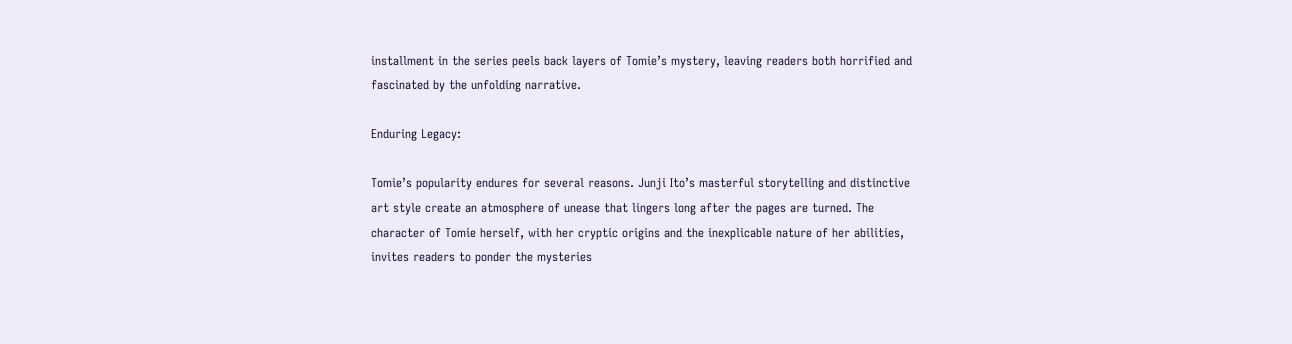installment in the series peels back layers of Tomie’s mystery, leaving readers both horrified and fascinated by the unfolding narrative.

Enduring Legacy:

Tomie’s popularity endures for several reasons. Junji Ito’s masterful storytelling and distinctive art style create an atmosphere of unease that lingers long after the pages are turned. The character of Tomie herself, with her cryptic origins and the inexplicable nature of her abilities, invites readers to ponder the mysteries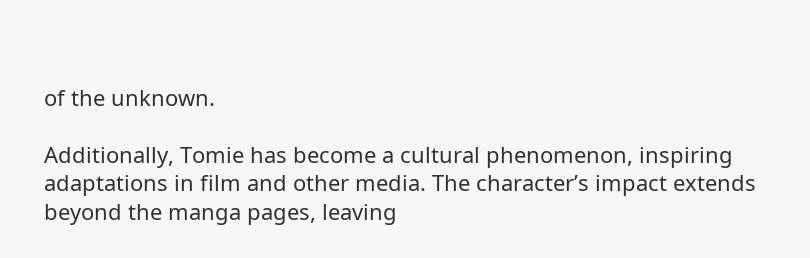of the unknown.

Additionally, Tomie has become a cultural phenomenon, inspiring adaptations in film and other media. The character’s impact extends beyond the manga pages, leaving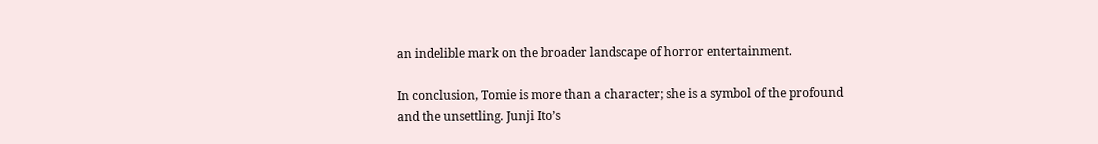an indelible mark on the broader landscape of horror entertainment.

In conclusion, Tomie is more than a character; she is a symbol of the profound and the unsettling. Junji Ito’s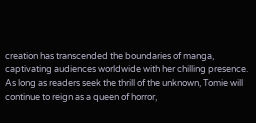creation has transcended the boundaries of manga, captivating audiences worldwide with her chilling presence. As long as readers seek the thrill of the unknown, Tomie will continue to reign as a queen of horror,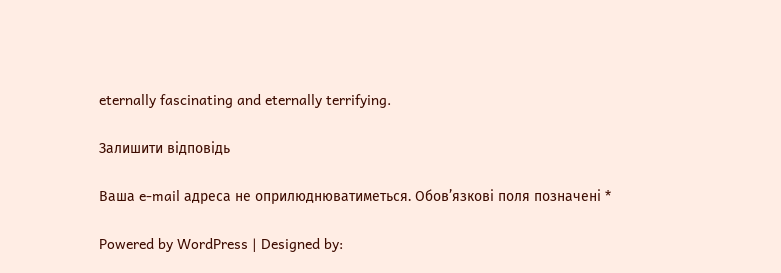eternally fascinating and eternally terrifying.

Залишити відповідь

Ваша e-mail адреса не оприлюднюватиметься. Обов’язкові поля позначені *

Powered by WordPress | Designed by: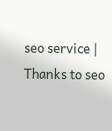seo service | Thanks to seo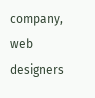company, web designers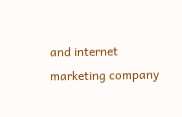and internet marketing company